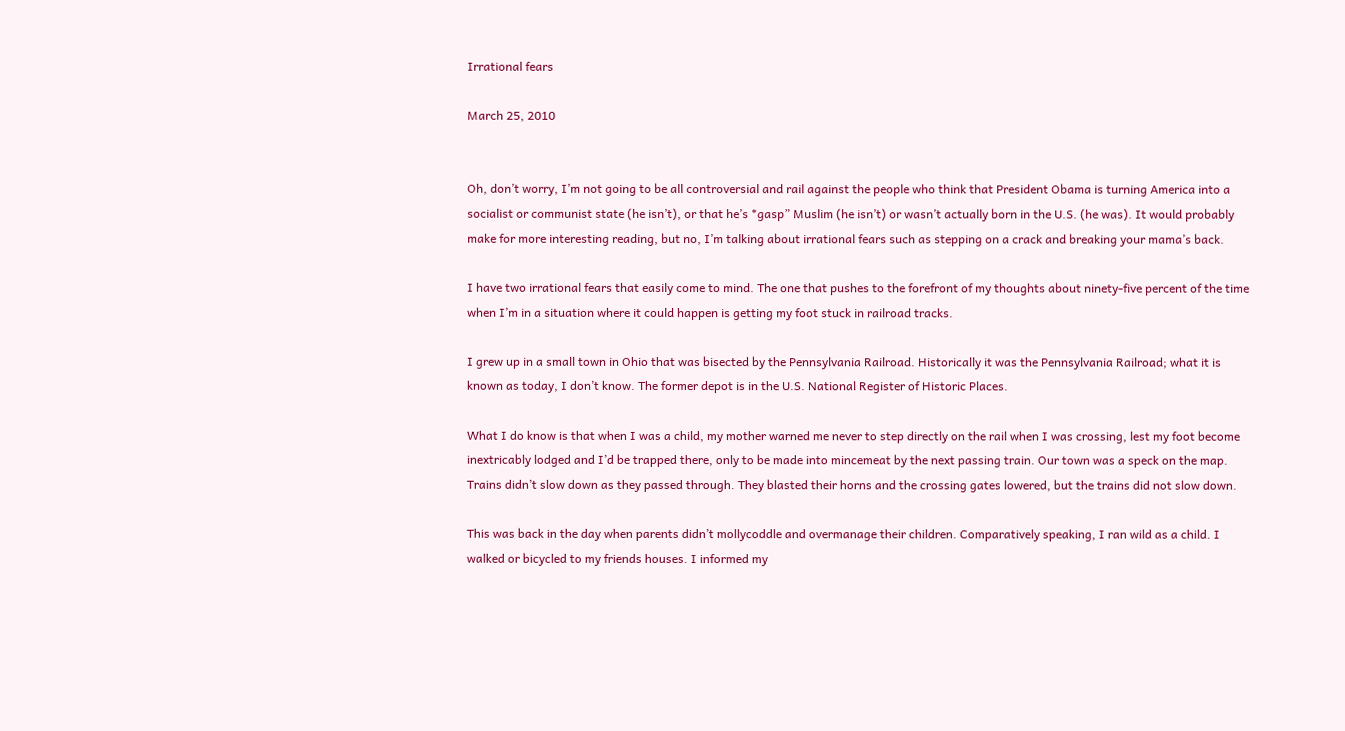Irrational fears

March 25, 2010


Oh, don’t worry, I’m not going to be all controversial and rail against the people who think that President Obama is turning America into a socialist or communist state (he isn’t), or that he’s *gasp” Muslim (he isn’t) or wasn’t actually born in the U.S. (he was). It would probably make for more interesting reading, but no, I’m talking about irrational fears such as stepping on a crack and breaking your mama’s back.

I have two irrational fears that easily come to mind. The one that pushes to the forefront of my thoughts about ninety-five percent of the time when I’m in a situation where it could happen is getting my foot stuck in railroad tracks.

I grew up in a small town in Ohio that was bisected by the Pennsylvania Railroad. Historically it was the Pennsylvania Railroad; what it is known as today, I don’t know. The former depot is in the U.S. National Register of Historic Places.

What I do know is that when I was a child, my mother warned me never to step directly on the rail when I was crossing, lest my foot become inextricably lodged and I’d be trapped there, only to be made into mincemeat by the next passing train. Our town was a speck on the map. Trains didn’t slow down as they passed through. They blasted their horns and the crossing gates lowered, but the trains did not slow down.

This was back in the day when parents didn’t mollycoddle and overmanage their children. Comparatively speaking, I ran wild as a child. I walked or bicycled to my friends houses. I informed my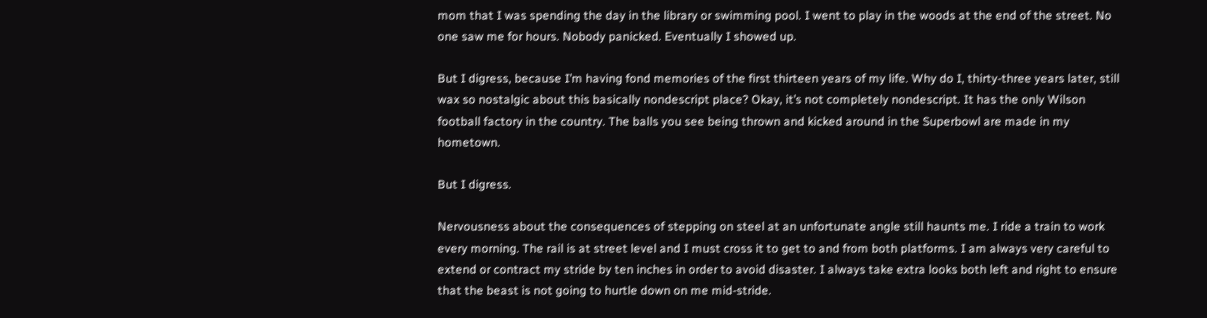mom that I was spending the day in the library or swimming pool. I went to play in the woods at the end of the street. No one saw me for hours. Nobody panicked. Eventually I showed up.

But I digress, because I’m having fond memories of the first thirteen years of my life. Why do I, thirty-three years later, still wax so nostalgic about this basically nondescript place? Okay, it’s not completely nondescript. It has the only Wilson football factory in the country. The balls you see being thrown and kicked around in the Superbowl are made in my hometown.

But I digress.

Nervousness about the consequences of stepping on steel at an unfortunate angle still haunts me. I ride a train to work every morning. The rail is at street level and I must cross it to get to and from both platforms. I am always very careful to extend or contract my stride by ten inches in order to avoid disaster. I always take extra looks both left and right to ensure that the beast is not going to hurtle down on me mid-stride.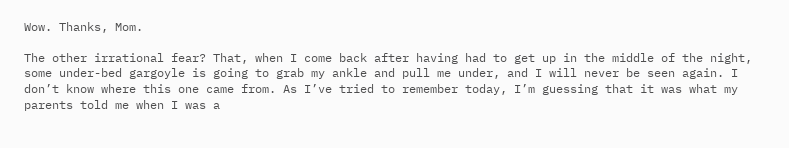Wow. Thanks, Mom.

The other irrational fear? That, when I come back after having had to get up in the middle of the night, some under-bed gargoyle is going to grab my ankle and pull me under, and I will never be seen again. I don’t know where this one came from. As I’ve tried to remember today, I’m guessing that it was what my parents told me when I was a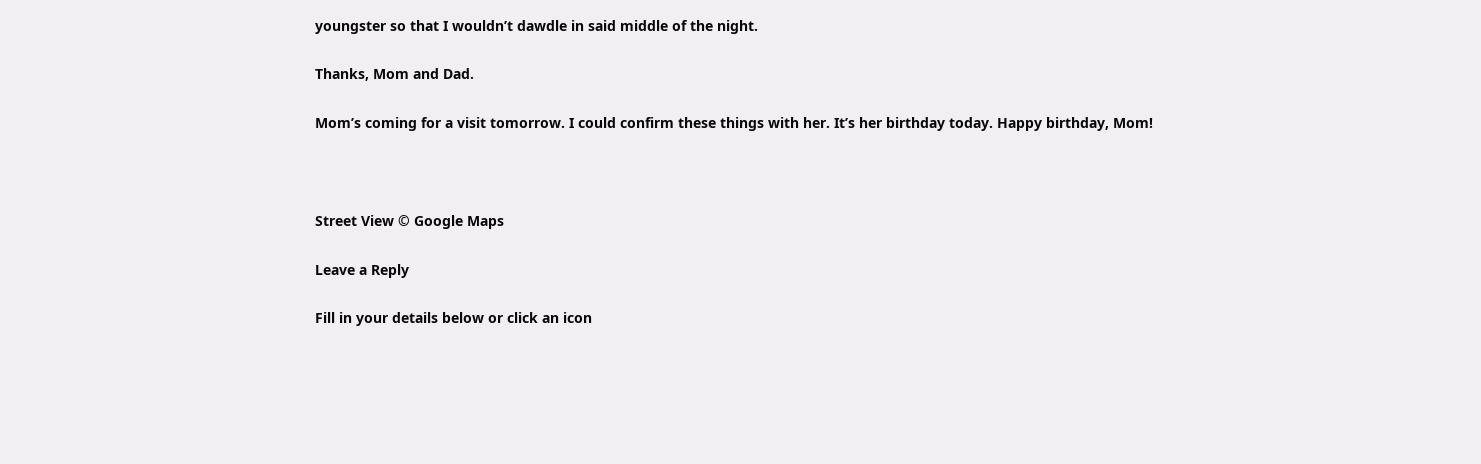youngster so that I wouldn’t dawdle in said middle of the night.

Thanks, Mom and Dad.

Mom’s coming for a visit tomorrow. I could confirm these things with her. It’s her birthday today. Happy birthday, Mom!



Street View © Google Maps

Leave a Reply

Fill in your details below or click an icon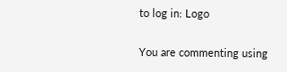to log in: Logo

You are commenting using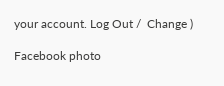your account. Log Out /  Change )

Facebook photo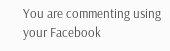You are commenting using your Facebook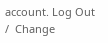account. Log Out /  Change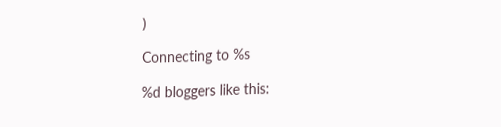)

Connecting to %s

%d bloggers like this: